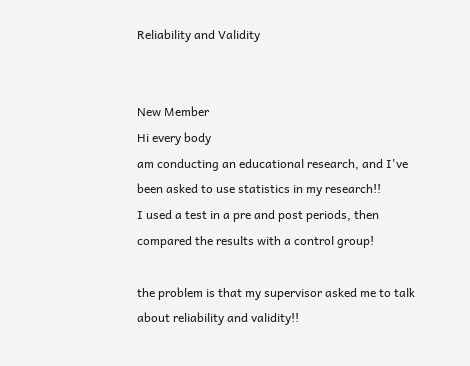Reliability and Validity


New Member
Hi every body
am conducting an educational research, and I've been asked to use statistics in my research!!
I used a test in a pre and post periods, then compared the results with a control group!

the problem is that my supervisor asked me to talk about reliability and validity!!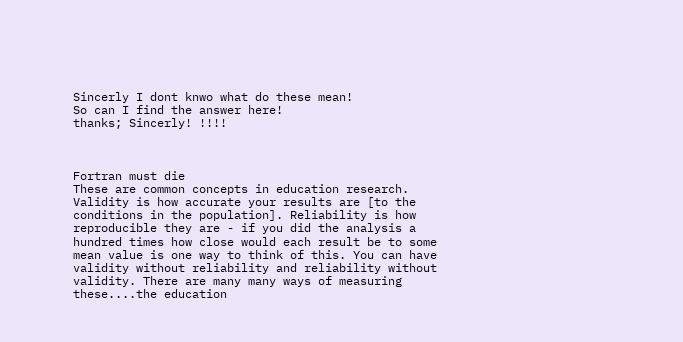Sincerly I dont knwo what do these mean!
So can I find the answer here!
thanks; Sincerly! !!!!



Fortran must die
These are common concepts in education research. Validity is how accurate your results are [to the conditions in the population]. Reliability is how reproducible they are - if you did the analysis a hundred times how close would each result be to some mean value is one way to think of this. You can have validity without reliability and reliability without validity. There are many many ways of measuring these....the education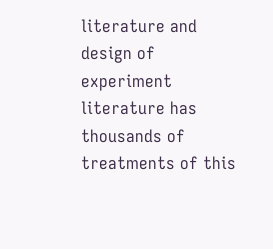literature and design of experiment literature has thousands of treatments of this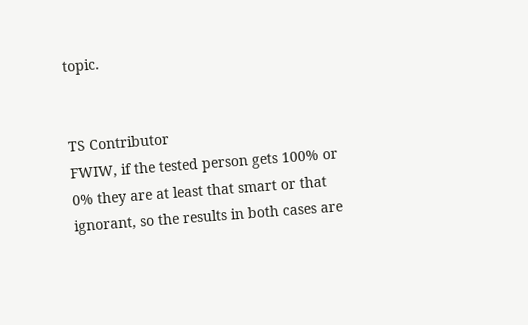topic.


TS Contributor
FWIW, if the tested person gets 100% or 0% they are at least that smart or that ignorant, so the results in both cases are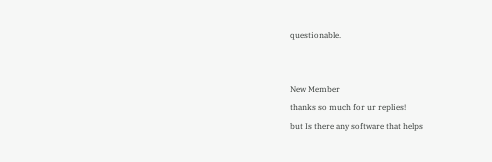questionable.


New Member
thanks so much for ur replies!
but Is there any software that helps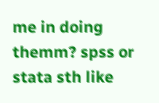me in doing themm? spss or stata sth like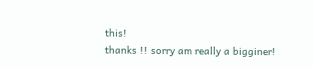this!
thanks !! sorry am really a bigginer!